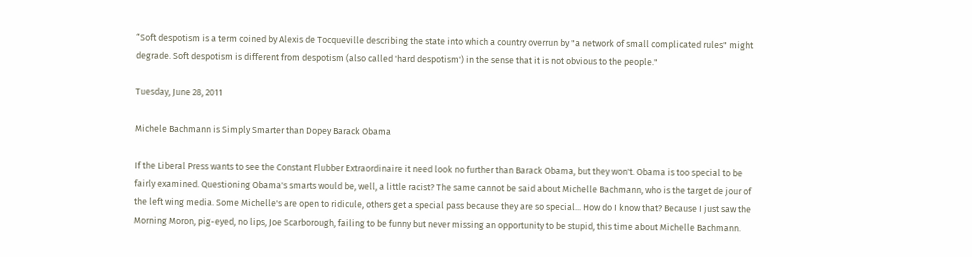“Soft despotism is a term coined by Alexis de Tocqueville describing the state into which a country overrun by "a network of small complicated rules" might degrade. Soft despotism is different from despotism (also called 'hard despotism') in the sense that it is not obvious to the people."

Tuesday, June 28, 2011

Michele Bachmann is Simply Smarter than Dopey Barack Obama

If the Liberal Press wants to see the Constant Flubber Extraordinaire it need look no further than Barack Obama, but they won't. Obama is too special to be fairly examined. Questioning Obama's smarts would be, well, a little racist? The same cannot be said about Michelle Bachmann, who is the target de jour of the left wing media. Some Michelle's are open to ridicule, others get a special pass because they are so special... How do I know that? Because I just saw the Morning Moron, pig-eyed, no lips, Joe Scarborough, failing to be funny but never missing an opportunity to be stupid, this time about Michelle Bachmann.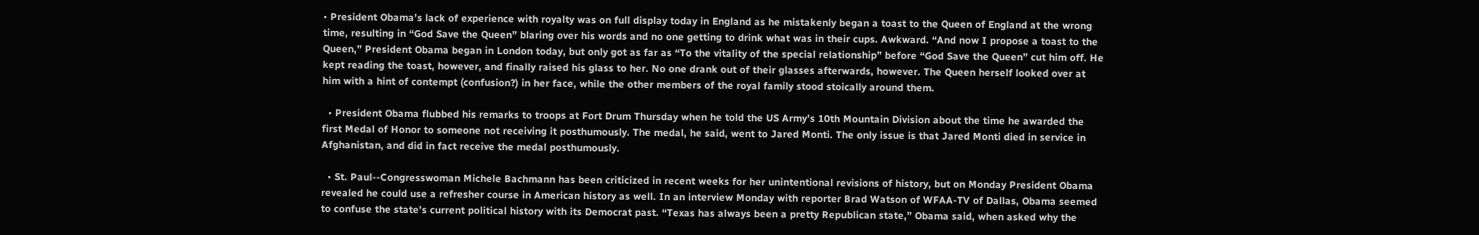• President Obama’s lack of experience with royalty was on full display today in England as he mistakenly began a toast to the Queen of England at the wrong time, resulting in “God Save the Queen” blaring over his words and no one getting to drink what was in their cups. Awkward. “And now I propose a toast to the Queen,” President Obama began in London today, but only got as far as “To the vitality of the special relationship” before “God Save the Queen” cut him off. He kept reading the toast, however, and finally raised his glass to her. No one drank out of their glasses afterwards, however. The Queen herself looked over at him with a hint of contempt (confusion?) in her face, while the other members of the royal family stood stoically around them.

  • President Obama flubbed his remarks to troops at Fort Drum Thursday when he told the US Army’s 10th Mountain Division about the time he awarded the first Medal of Honor to someone not receiving it posthumously. The medal, he said, went to Jared Monti. The only issue is that Jared Monti died in service in Afghanistan, and did in fact receive the medal posthumously.

  • St. Paul--Congresswoman Michele Bachmann has been criticized in recent weeks for her unintentional revisions of history, but on Monday President Obama revealed he could use a refresher course in American history as well. In an interview Monday with reporter Brad Watson of WFAA-TV of Dallas, Obama seemed to confuse the state’s current political history with its Democrat past. “Texas has always been a pretty Republican state,” Obama said, when asked why the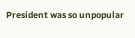President was so unpopular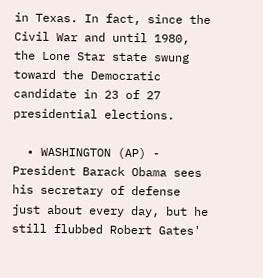in Texas. In fact, since the Civil War and until 1980, the Lone Star state swung toward the Democratic candidate in 23 of 27 presidential elections.

  • WASHINGTON (AP) - President Barack Obama sees his secretary of defense just about every day, but he still flubbed Robert Gates'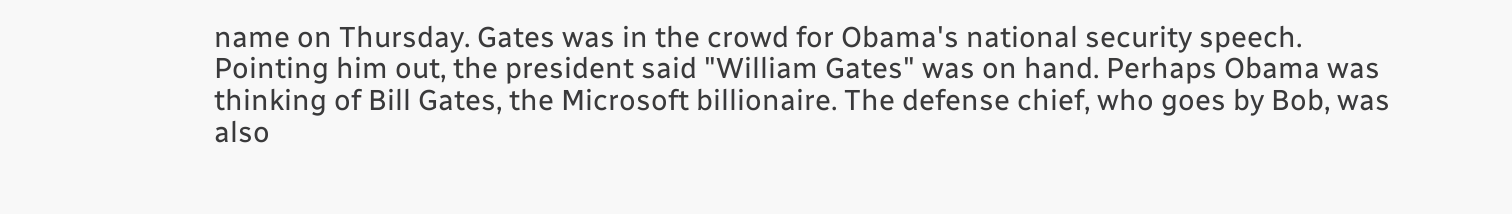name on Thursday. Gates was in the crowd for Obama's national security speech. Pointing him out, the president said "William Gates" was on hand. Perhaps Obama was thinking of Bill Gates, the Microsoft billionaire. The defense chief, who goes by Bob, was also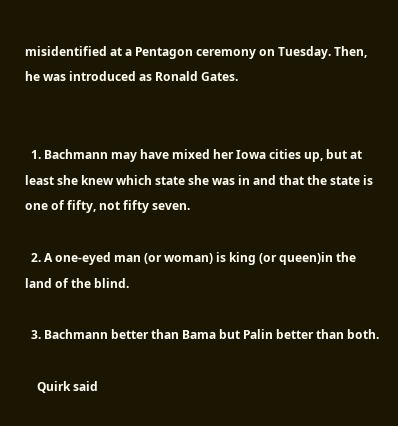misidentified at a Pentagon ceremony on Tuesday. Then, he was introduced as Ronald Gates.


  1. Bachmann may have mixed her Iowa cities up, but at least she knew which state she was in and that the state is one of fifty, not fifty seven.

  2. A one-eyed man (or woman) is king (or queen)in the land of the blind.

  3. Bachmann better than Bama but Palin better than both.

    Quirk said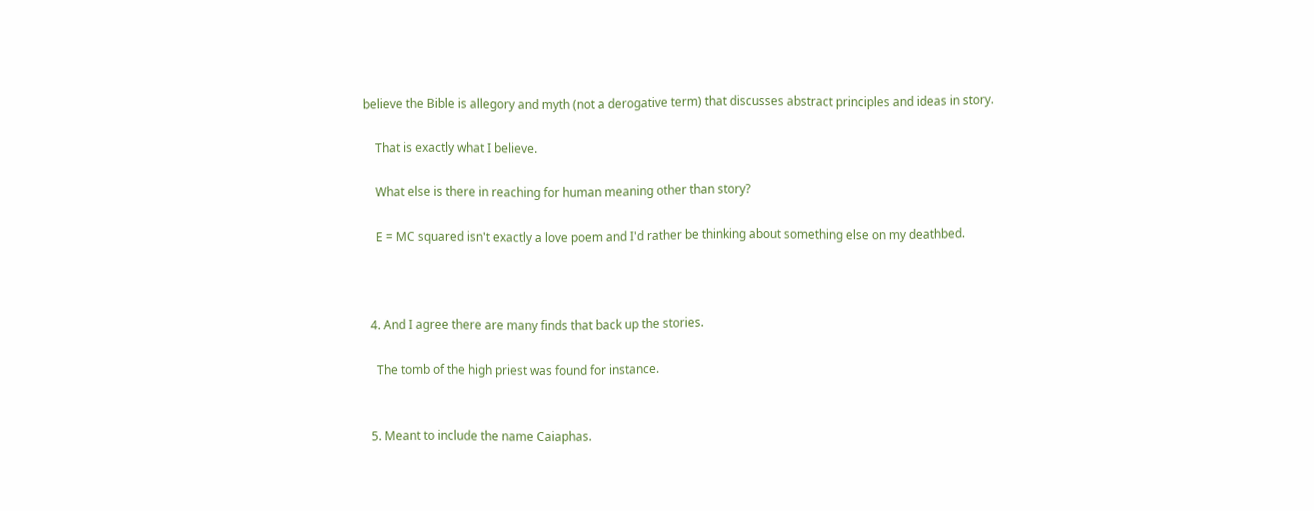believe the Bible is allegory and myth (not a derogative term) that discusses abstract principles and ideas in story.

    That is exactly what I believe.

    What else is there in reaching for human meaning other than story?

    E = MC squared isn't exactly a love poem and I'd rather be thinking about something else on my deathbed.



  4. And I agree there are many finds that back up the stories.

    The tomb of the high priest was found for instance.


  5. Meant to include the name Caiaphas.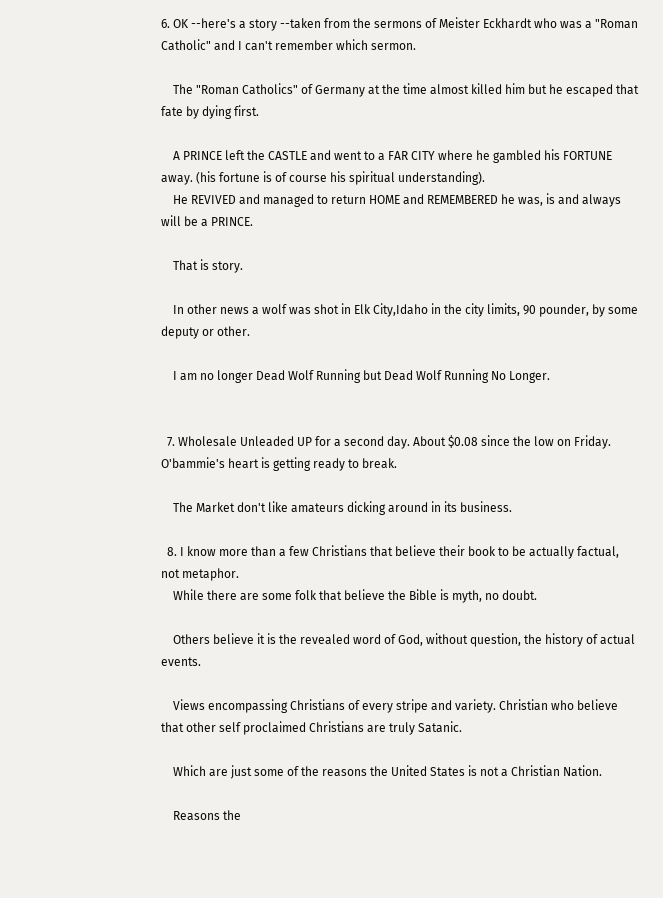6. OK --here's a story --taken from the sermons of Meister Eckhardt who was a "Roman Catholic" and I can't remember which sermon.

    The "Roman Catholics" of Germany at the time almost killed him but he escaped that fate by dying first.

    A PRINCE left the CASTLE and went to a FAR CITY where he gambled his FORTUNE away. (his fortune is of course his spiritual understanding).
    He REVIVED and managed to return HOME and REMEMBERED he was, is and always will be a PRINCE.

    That is story.

    In other news a wolf was shot in Elk City,Idaho in the city limits, 90 pounder, by some deputy or other.

    I am no longer Dead Wolf Running but Dead Wolf Running No Longer.


  7. Wholesale Unleaded UP for a second day. About $0.08 since the low on Friday. O'bammie's heart is getting ready to break.

    The Market don't like amateurs dicking around in its business.

  8. I know more than a few Christians that believe their book to be actually factual, not metaphor.
    While there are some folk that believe the Bible is myth, no doubt.

    Others believe it is the revealed word of God, without question, the history of actual events.

    Views encompassing Christians of every stripe and variety. Christian who believe that other self proclaimed Christians are truly Satanic.

    Which are just some of the reasons the United States is not a Christian Nation.

    Reasons the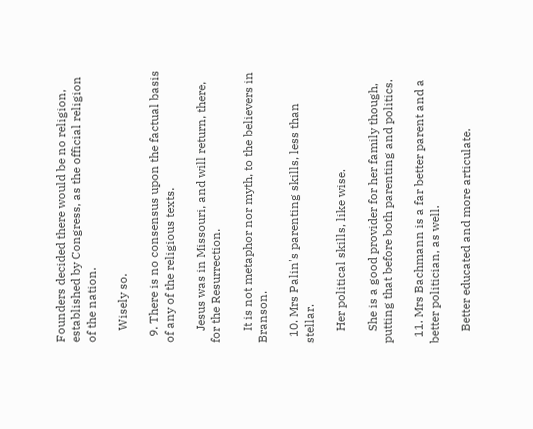Founders decided there would be no religion, established by Congress, as the official religion of the nation.

    Wisely so.

  9. There is no consensus upon the factual basis of any of the religious texts.

    Jesus was in Missouri, and will return, there, for the Resurrection.

    It is not metaphor nor myth, to the believers in Branson.

  10. Mrs Palin's parenting skills, less than stellar.

    Her political skills, like wise.

    She is a good provider for her family though, putting that before both parenting and politics.

  11. Mrs Bachmann is a far better parent and a better politician, as well.

    Better educated and more articulate.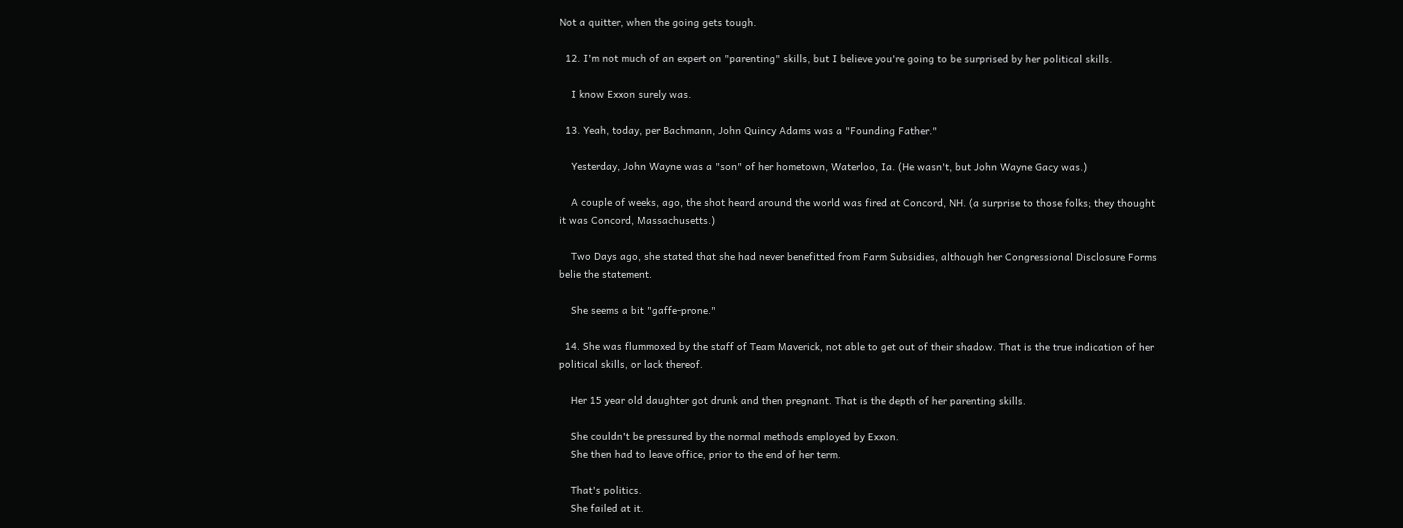Not a quitter, when the going gets tough.

  12. I'm not much of an expert on "parenting" skills, but I believe you're going to be surprised by her political skills.

    I know Exxon surely was.

  13. Yeah, today, per Bachmann, John Quincy Adams was a "Founding Father."

    Yesterday, John Wayne was a "son" of her hometown, Waterloo, Ia. (He wasn't, but John Wayne Gacy was.)

    A couple of weeks, ago, the shot heard around the world was fired at Concord, NH. (a surprise to those folks; they thought it was Concord, Massachusetts.)

    Two Days ago, she stated that she had never benefitted from Farm Subsidies, although her Congressional Disclosure Forms belie the statement.

    She seems a bit "gaffe-prone."

  14. She was flummoxed by the staff of Team Maverick, not able to get out of their shadow. That is the true indication of her political skills, or lack thereof.

    Her 15 year old daughter got drunk and then pregnant. That is the depth of her parenting skills.

    She couldn't be pressured by the normal methods employed by Exxon.
    She then had to leave office, prior to the end of her term.

    That's politics.
    She failed at it.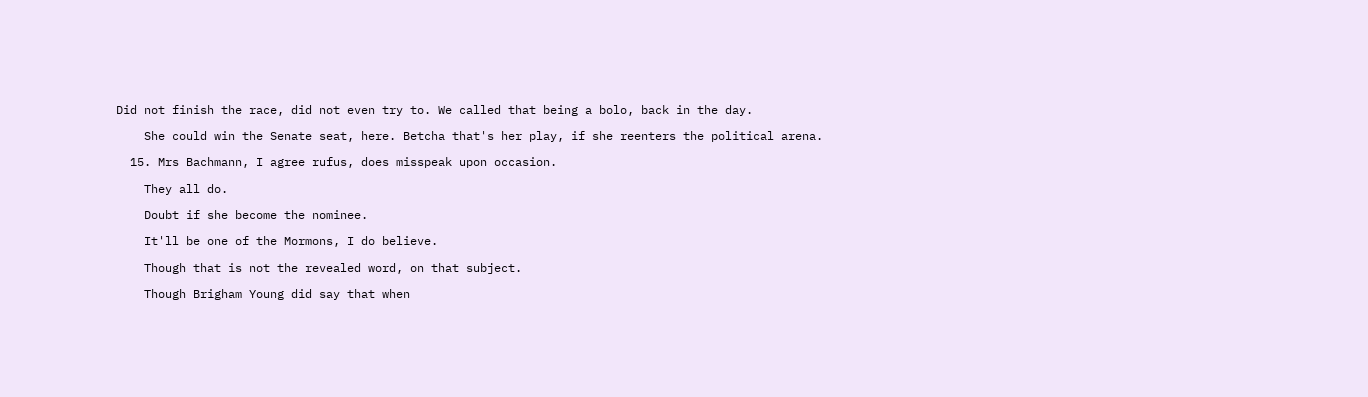Did not finish the race, did not even try to. We called that being a bolo, back in the day.

    She could win the Senate seat, here. Betcha that's her play, if she reenters the political arena.

  15. Mrs Bachmann, I agree rufus, does misspeak upon occasion.

    They all do.

    Doubt if she become the nominee.

    It'll be one of the Mormons, I do believe.

    Though that is not the revealed word, on that subject.

    Though Brigham Young did say that when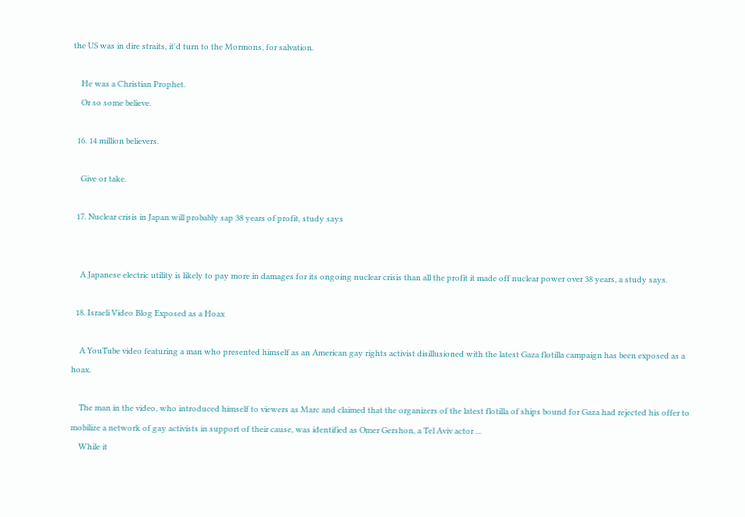the US was in dire straits, it'd turn to the Mormons, for salvation.

    He was a Christian Prophet.
    Or so some believe.

  16. 14 million believers.

    Give or take.

  17. Nuclear crisis in Japan will probably sap 38 years of profit, study says


    A Japanese electric utility is likely to pay more in damages for its ongoing nuclear crisis than all the profit it made off nuclear power over 38 years, a study says.

  18. Israeli Video Blog Exposed as a Hoax

    A YouTube video featuring a man who presented himself as an American gay rights activist disillusioned with the latest Gaza flotilla campaign has been exposed as a hoax.

    The man in the video, who introduced himself to viewers as Marc and claimed that the organizers of the latest flotilla of ships bound for Gaza had rejected his offer to mobilize a network of gay activists in support of their cause, was identified as Omer Gershon, a Tel Aviv actor ...
    While it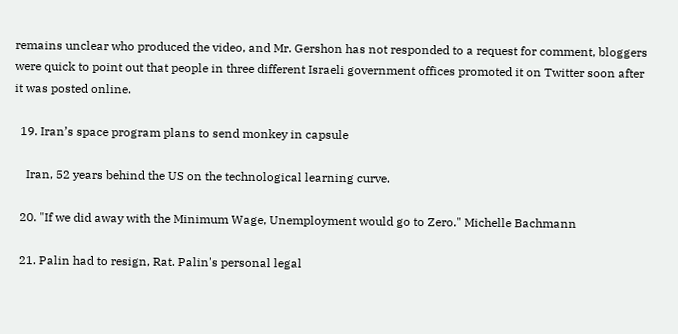remains unclear who produced the video, and Mr. Gershon has not responded to a request for comment, bloggers were quick to point out that people in three different Israeli government offices promoted it on Twitter soon after it was posted online.

  19. Iran’s space program plans to send monkey in capsule

    Iran, 52 years behind the US on the technological learning curve.

  20. "If we did away with the Minimum Wage, Unemployment would go to Zero." Michelle Bachmann

  21. Palin had to resign, Rat. Palin's personal legal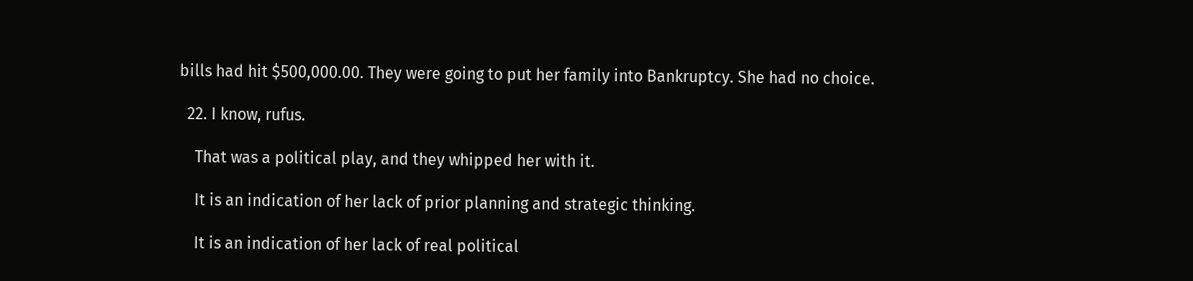bills had hit $500,000.00. They were going to put her family into Bankruptcy. She had no choice.

  22. I know, rufus.

    That was a political play, and they whipped her with it.

    It is an indication of her lack of prior planning and strategic thinking.

    It is an indication of her lack of real political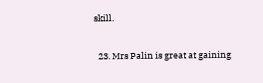skill.

  23. Mrs Palin is great at gaining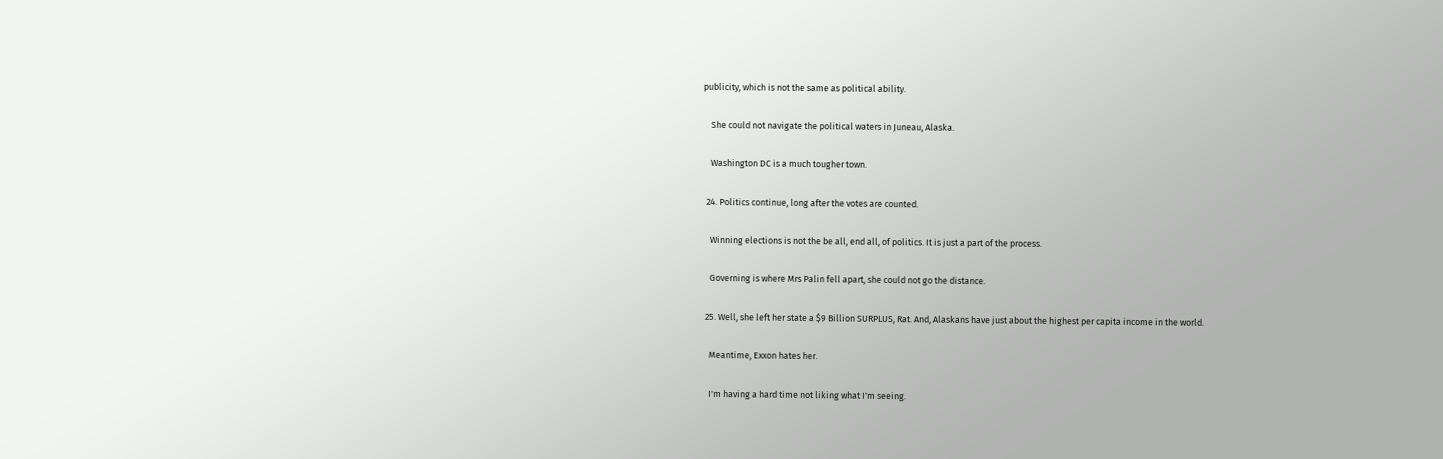publicity, which is not the same as political ability.

    She could not navigate the political waters in Juneau, Alaska.

    Washington DC is a much tougher town.

  24. Politics continue, long after the votes are counted.

    Winning elections is not the be all, end all, of politics. It is just a part of the process.

    Governing is where Mrs Palin fell apart, she could not go the distance.

  25. Well, she left her state a $9 Billion SURPLUS, Rat. And, Alaskans have just about the highest per capita income in the world.

    Meantime, Exxon hates her.

    I'm having a hard time not liking what I'm seeing.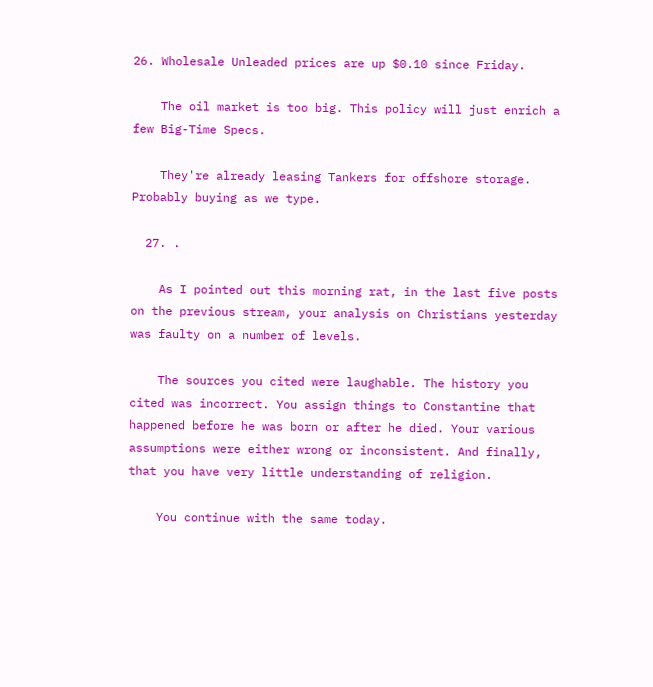26. Wholesale Unleaded prices are up $0.10 since Friday.

    The oil market is too big. This policy will just enrich a few Big-Time Specs.

    They're already leasing Tankers for offshore storage. Probably buying as we type.

  27. .

    As I pointed out this morning rat, in the last five posts on the previous stream, your analysis on Christians yesterday was faulty on a number of levels.

    The sources you cited were laughable. The history you cited was incorrect. You assign things to Constantine that happened before he was born or after he died. Your various assumptions were either wrong or inconsistent. And finally, that you have very little understanding of religion.

    You continue with the same today.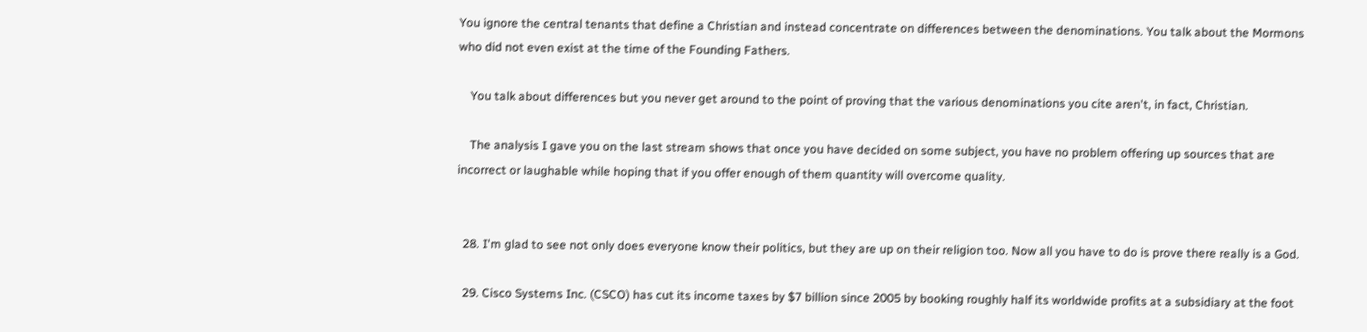You ignore the central tenants that define a Christian and instead concentrate on differences between the denominations. You talk about the Mormons who did not even exist at the time of the Founding Fathers.

    You talk about differences but you never get around to the point of proving that the various denominations you cite aren't, in fact, Christian.

    The analysis I gave you on the last stream shows that once you have decided on some subject, you have no problem offering up sources that are incorrect or laughable while hoping that if you offer enough of them quantity will overcome quality.


  28. I'm glad to see not only does everyone know their politics, but they are up on their religion too. Now all you have to do is prove there really is a God.

  29. Cisco Systems Inc. (CSCO) has cut its income taxes by $7 billion since 2005 by booking roughly half its worldwide profits at a subsidiary at the foot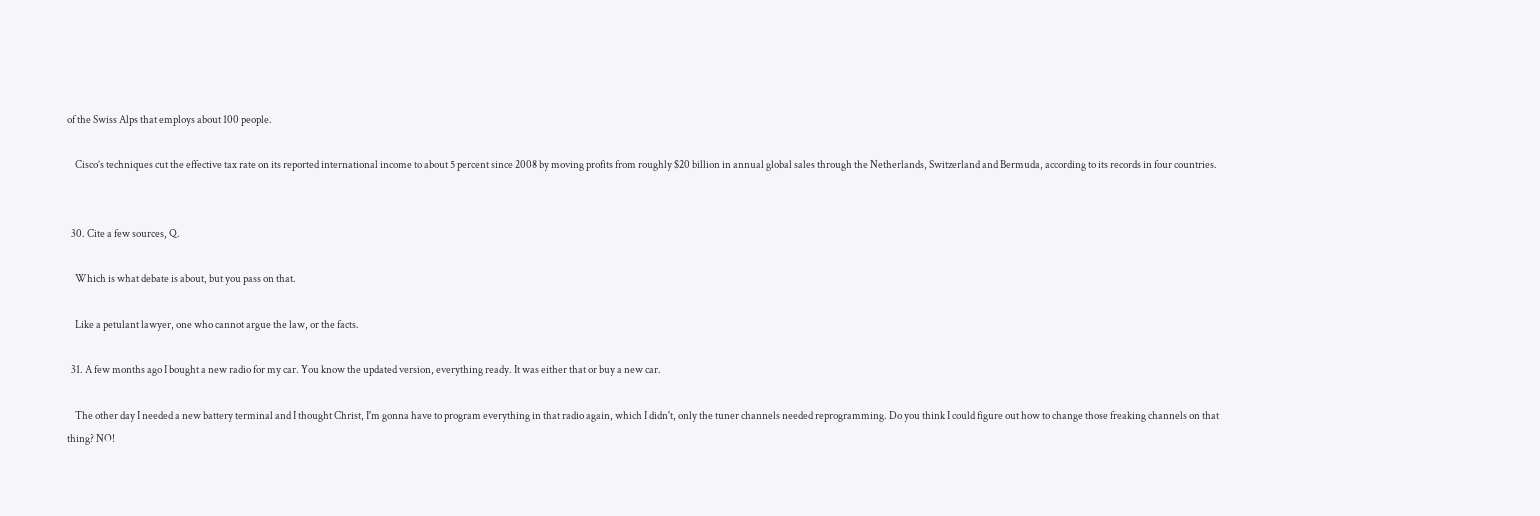of the Swiss Alps that employs about 100 people.

    Cisco’s techniques cut the effective tax rate on its reported international income to about 5 percent since 2008 by moving profits from roughly $20 billion in annual global sales through the Netherlands, Switzerland and Bermuda, according to its records in four countries.


  30. Cite a few sources, Q.

    Which is what debate is about, but you pass on that.

    Like a petulant lawyer, one who cannot argue the law, or the facts.

  31. A few months ago I bought a new radio for my car. You know the updated version, everything ready. It was either that or buy a new car.

    The other day I needed a new battery terminal and I thought Christ, I'm gonna have to program everything in that radio again, which I didn't, only the tuner channels needed reprogramming. Do you think I could figure out how to change those freaking channels on that thing? NO!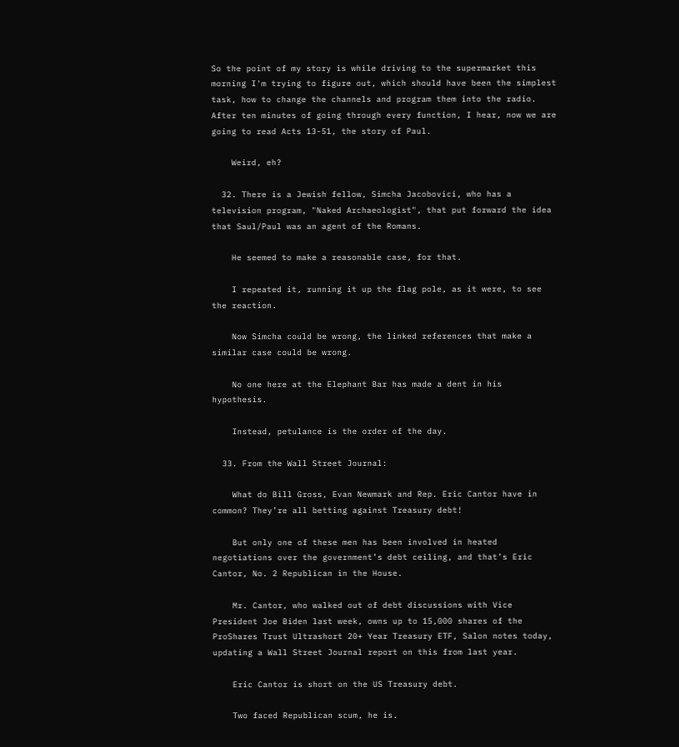So the point of my story is while driving to the supermarket this morning I'm trying to figure out, which should have been the simplest task, how to change the channels and program them into the radio. After ten minutes of going through every function, I hear, now we are going to read Acts 13-51, the story of Paul.

    Weird, eh?

  32. There is a Jewish fellow, Simcha Jacobovici, who has a television program, "Naked Archaeologist", that put forward the idea that Saul/Paul was an agent of the Romans.

    He seemed to make a reasonable case, for that.

    I repeated it, running it up the flag pole, as it were, to see the reaction.

    Now Simcha could be wrong, the linked references that make a similar case could be wrong.

    No one here at the Elephant Bar has made a dent in his hypothesis.

    Instead, petulance is the order of the day.

  33. From the Wall Street Journal:

    What do Bill Gross, Evan Newmark and Rep. Eric Cantor have in common? They’re all betting against Treasury debt!

    But only one of these men has been involved in heated negotiations over the government’s debt ceiling, and that’s Eric Cantor, No. 2 Republican in the House.

    Mr. Cantor, who walked out of debt discussions with Vice President Joe Biden last week, owns up to 15,000 shares of the ProShares Trust Ultrashort 20+ Year Treasury ETF, Salon notes today, updating a Wall Street Journal report on this from last year.

    Eric Cantor is short on the US Treasury debt.

    Two faced Republican scum, he is.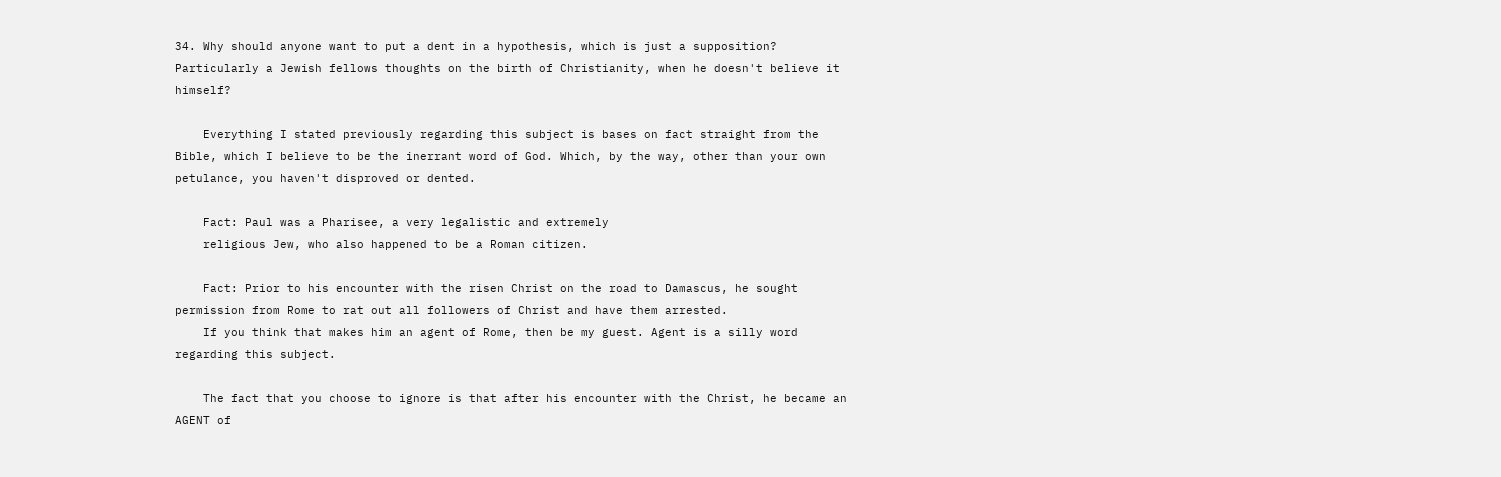34. Why should anyone want to put a dent in a hypothesis, which is just a supposition? Particularly a Jewish fellows thoughts on the birth of Christianity, when he doesn't believe it himself?

    Everything I stated previously regarding this subject is bases on fact straight from the Bible, which I believe to be the inerrant word of God. Which, by the way, other than your own petulance, you haven't disproved or dented.

    Fact: Paul was a Pharisee, a very legalistic and extremely
    religious Jew, who also happened to be a Roman citizen.

    Fact: Prior to his encounter with the risen Christ on the road to Damascus, he sought permission from Rome to rat out all followers of Christ and have them arrested.
    If you think that makes him an agent of Rome, then be my guest. Agent is a silly word regarding this subject.

    The fact that you choose to ignore is that after his encounter with the Christ, he became an AGENT of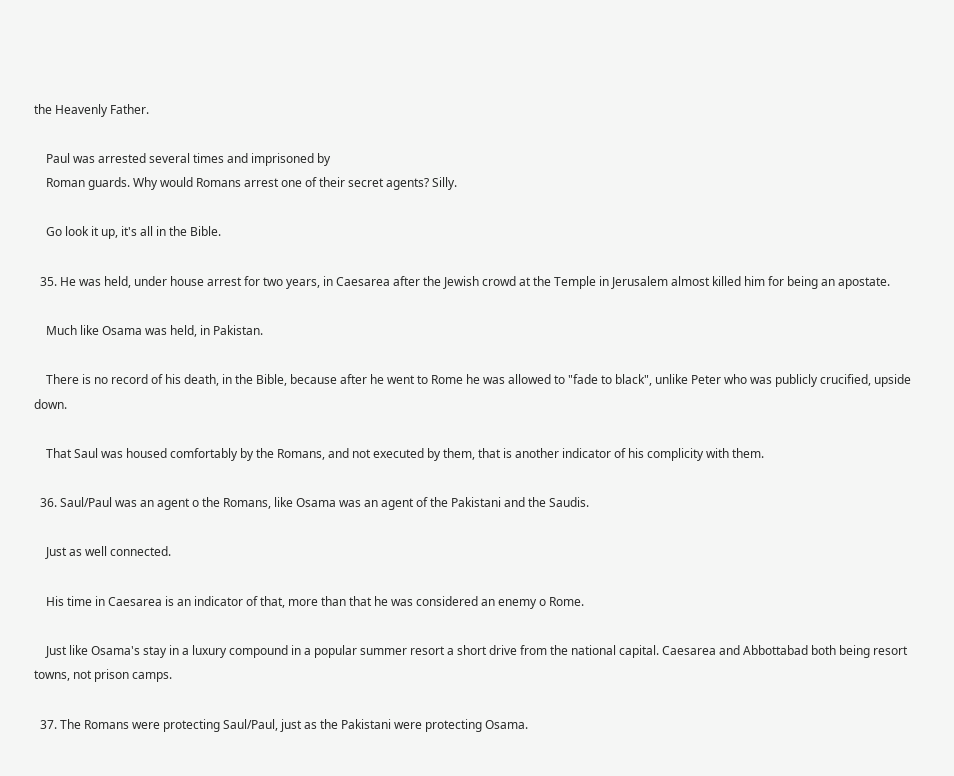the Heavenly Father.

    Paul was arrested several times and imprisoned by
    Roman guards. Why would Romans arrest one of their secret agents? Silly.

    Go look it up, it's all in the Bible.

  35. He was held, under house arrest for two years, in Caesarea after the Jewish crowd at the Temple in Jerusalem almost killed him for being an apostate.

    Much like Osama was held, in Pakistan.

    There is no record of his death, in the Bible, because after he went to Rome he was allowed to "fade to black", unlike Peter who was publicly crucified, upside down.

    That Saul was housed comfortably by the Romans, and not executed by them, that is another indicator of his complicity with them.

  36. Saul/Paul was an agent o the Romans, like Osama was an agent of the Pakistani and the Saudis.

    Just as well connected.

    His time in Caesarea is an indicator of that, more than that he was considered an enemy o Rome.

    Just like Osama's stay in a luxury compound in a popular summer resort a short drive from the national capital. Caesarea and Abbottabad both being resort towns, not prison camps.

  37. The Romans were protecting Saul/Paul, just as the Pakistani were protecting Osama.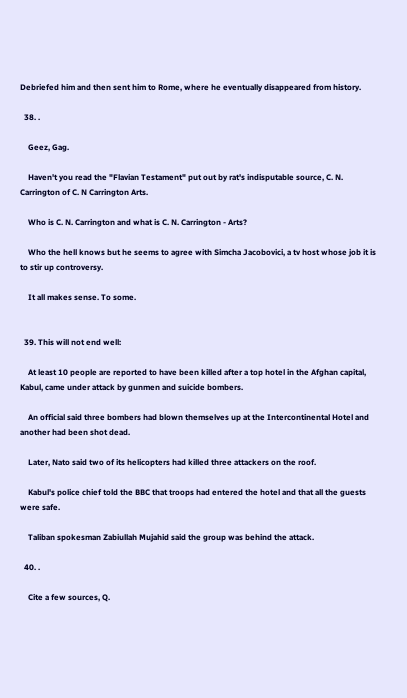Debriefed him and then sent him to Rome, where he eventually disappeared from history.

  38. .

    Geez, Gag.

    Haven't you read the "Flavian Testament" put out by rat's indisputable source, C. N. Carrington of C. N Carrington Arts.

    Who is C. N. Carrington and what is C. N. Carrington - Arts?

    Who the hell knows but he seems to agree with Simcha Jacobovici, a tv host whose job it is to stir up controversy.

    It all makes sense. To some.


  39. This will not end well:

    At least 10 people are reported to have been killed after a top hotel in the Afghan capital, Kabul, came under attack by gunmen and suicide bombers.

    An official said three bombers had blown themselves up at the Intercontinental Hotel and another had been shot dead.

    Later, Nato said two of its helicopters had killed three attackers on the roof.

    Kabul's police chief told the BBC that troops had entered the hotel and that all the guests were safe.

    Taliban spokesman Zabiullah Mujahid said the group was behind the attack.

  40. .

    Cite a few sources, Q.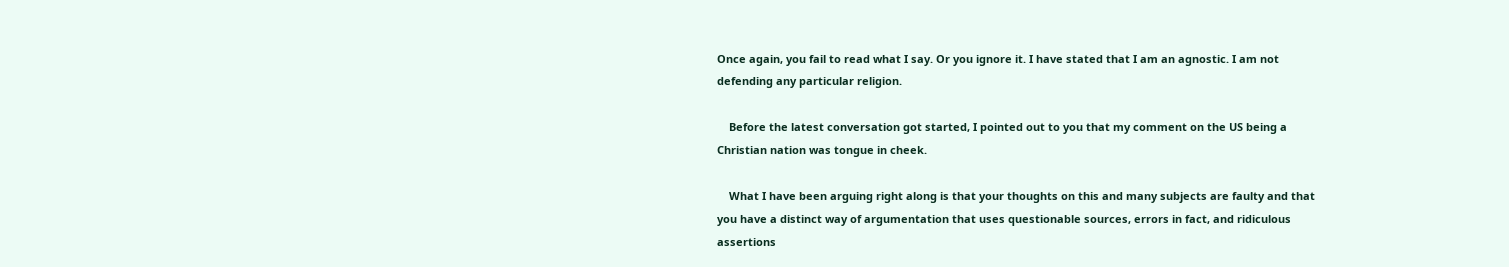Once again, you fail to read what I say. Or you ignore it. I have stated that I am an agnostic. I am not defending any particular religion.

    Before the latest conversation got started, I pointed out to you that my comment on the US being a Christian nation was tongue in cheek.

    What I have been arguing right along is that your thoughts on this and many subjects are faulty and that you have a distinct way of argumentation that uses questionable sources, errors in fact, and ridiculous assertions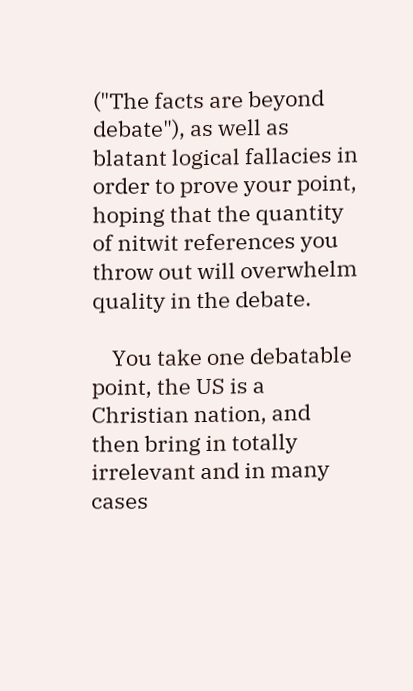("The facts are beyond debate"), as well as blatant logical fallacies in order to prove your point, hoping that the quantity of nitwit references you throw out will overwhelm quality in the debate.

    You take one debatable point, the US is a Christian nation, and then bring in totally irrelevant and in many cases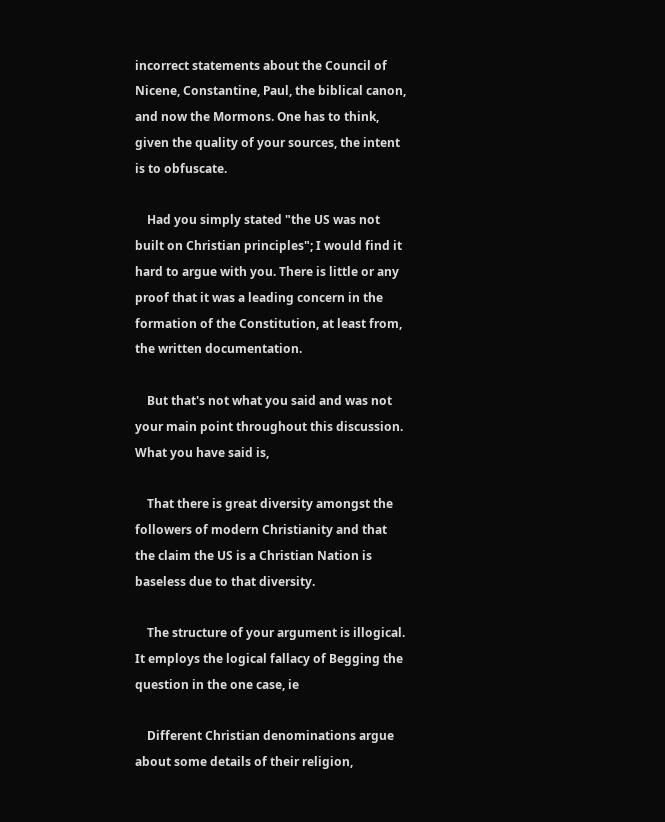incorrect statements about the Council of Nicene, Constantine, Paul, the biblical canon, and now the Mormons. One has to think, given the quality of your sources, the intent is to obfuscate.

    Had you simply stated "the US was not built on Christian principles"; I would find it hard to argue with you. There is little or any proof that it was a leading concern in the formation of the Constitution, at least from, the written documentation.

    But that's not what you said and was not your main point throughout this discussion. What you have said is,

    That there is great diversity amongst the followers of modern Christianity and that the claim the US is a Christian Nation is baseless due to that diversity.

    The structure of your argument is illogical. It employs the logical fallacy of Begging the question in the one case, ie

    Different Christian denominations argue about some details of their religion,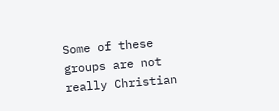Some of these groups are not really Christian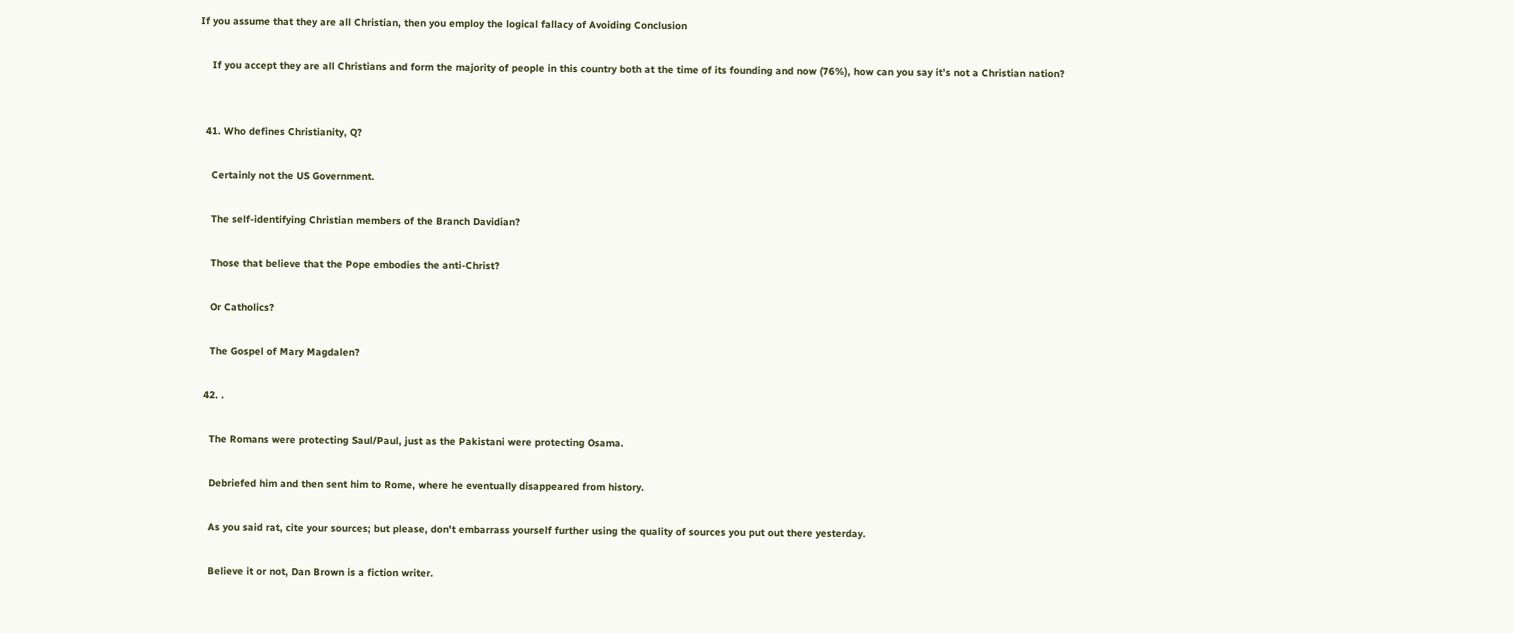If you assume that they are all Christian, then you employ the logical fallacy of Avoiding Conclusion

    If you accept they are all Christians and form the majority of people in this country both at the time of its founding and now (76%), how can you say it’s not a Christian nation?


  41. Who defines Christianity, Q?

    Certainly not the US Government.

    The self-identifying Christian members of the Branch Davidian?

    Those that believe that the Pope embodies the anti-Christ?

    Or Catholics?

    The Gospel of Mary Magdalen?

  42. .

    The Romans were protecting Saul/Paul, just as the Pakistani were protecting Osama.

    Debriefed him and then sent him to Rome, where he eventually disappeared from history.

    As you said rat, cite your sources; but please, don't embarrass yourself further using the quality of sources you put out there yesterday.

    Believe it or not, Dan Brown is a fiction writer.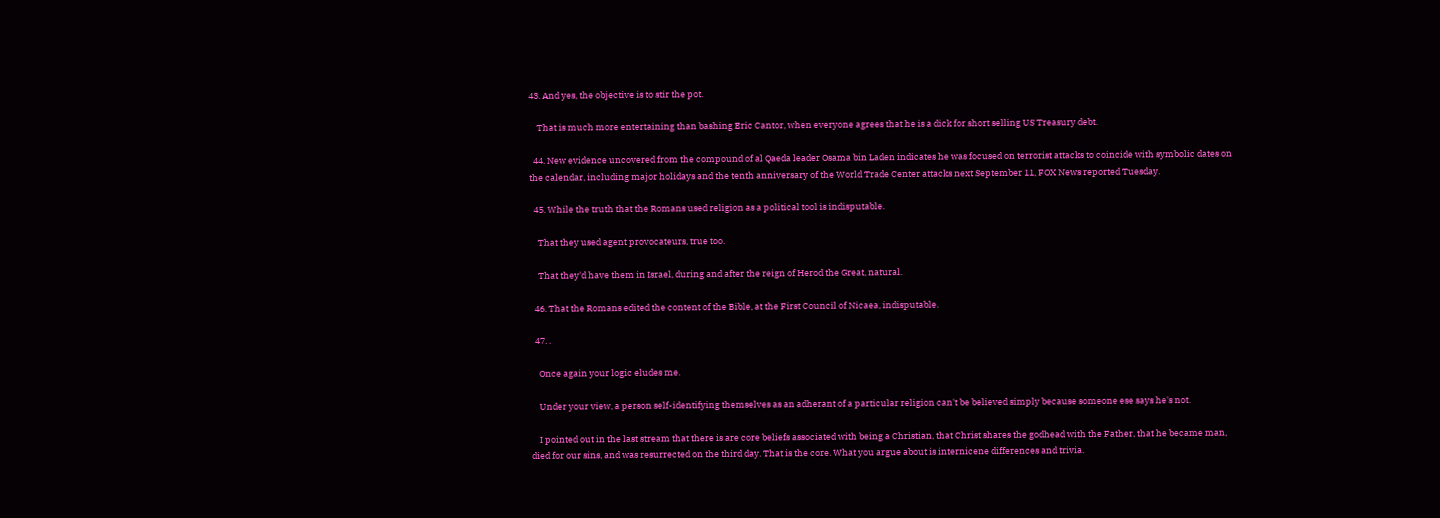43. And yes, the objective is to stir the pot.

    That is much more entertaining than bashing Eric Cantor, when everyone agrees that he is a dick for short selling US Treasury debt.

  44. New evidence uncovered from the compound of al Qaeda leader Osama bin Laden indicates he was focused on terrorist attacks to coincide with symbolic dates on the calendar, including major holidays and the tenth anniversary of the World Trade Center attacks next September 11, FOX News reported Tuesday.

  45. While the truth that the Romans used religion as a political tool is indisputable.

    That they used agent provocateurs, true too.

    That they'd have them in Israel, during and after the reign of Herod the Great, natural.

  46. That the Romans edited the content of the Bible, at the First Council of Nicaea, indisputable.

  47. .

    Once again your logic eludes me.

    Under your view, a person self-identifying themselves as an adherant of a particular religion can't be believed simply because someone ese says he's not.

    I pointed out in the last stream that there is are core beliefs associated with being a Christian, that Christ shares the godhead with the Father, that he became man, died for our sins, and was resurrected on the third day. That is the core. What you argue about is internicene differences and trivia.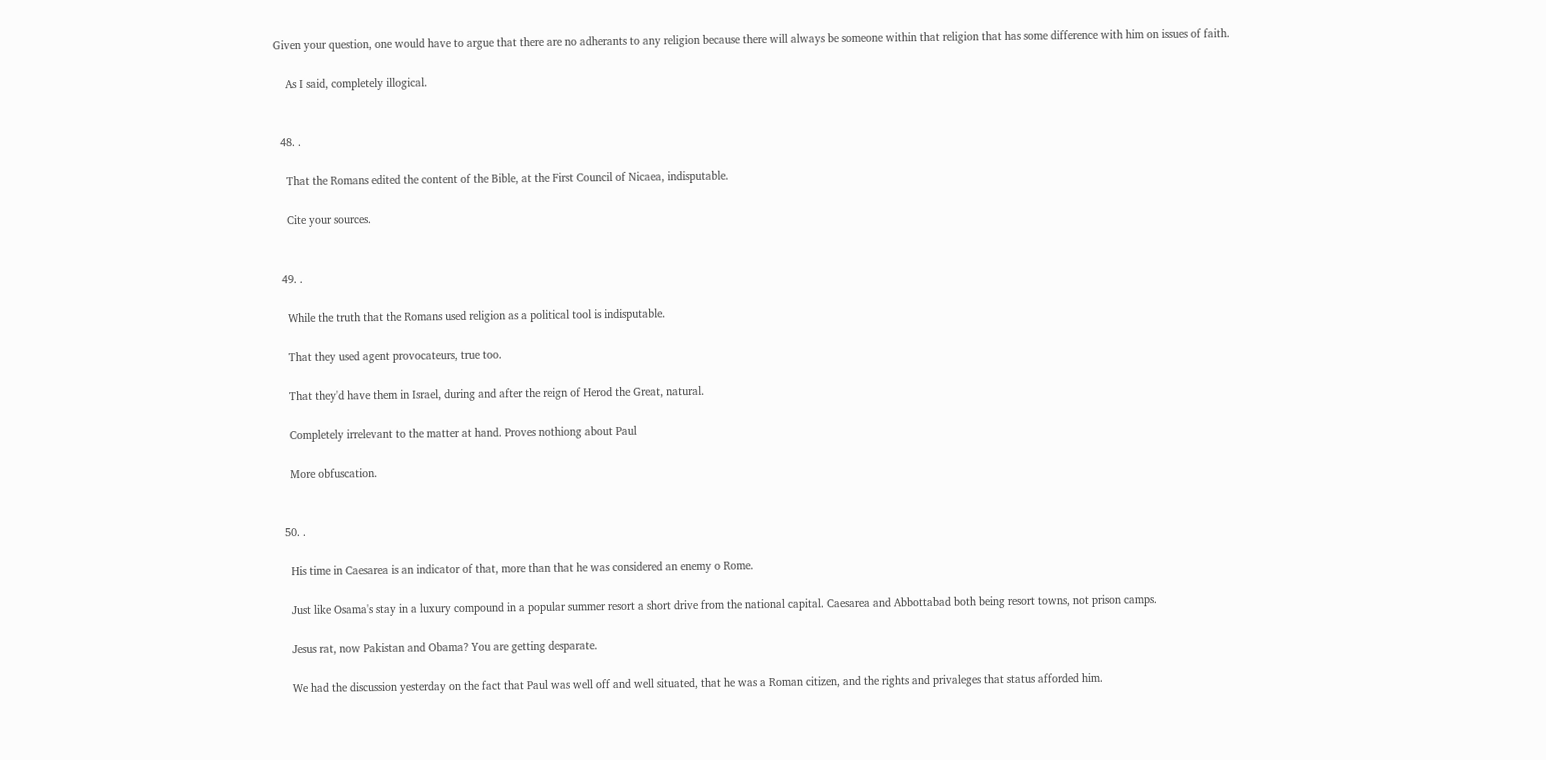Given your question, one would have to argue that there are no adherants to any religion because there will always be someone within that religion that has some difference with him on issues of faith.

    As I said, completely illogical.


  48. .

    That the Romans edited the content of the Bible, at the First Council of Nicaea, indisputable.

    Cite your sources.


  49. .

    While the truth that the Romans used religion as a political tool is indisputable.

    That they used agent provocateurs, true too.

    That they'd have them in Israel, during and after the reign of Herod the Great, natural.

    Completely irrelevant to the matter at hand. Proves nothiong about Paul

    More obfuscation.


  50. .

    His time in Caesarea is an indicator of that, more than that he was considered an enemy o Rome.

    Just like Osama's stay in a luxury compound in a popular summer resort a short drive from the national capital. Caesarea and Abbottabad both being resort towns, not prison camps.

    Jesus rat, now Pakistan and Obama? You are getting desparate.

    We had the discussion yesterday on the fact that Paul was well off and well situated, that he was a Roman citizen, and the rights and privaleges that status afforded him.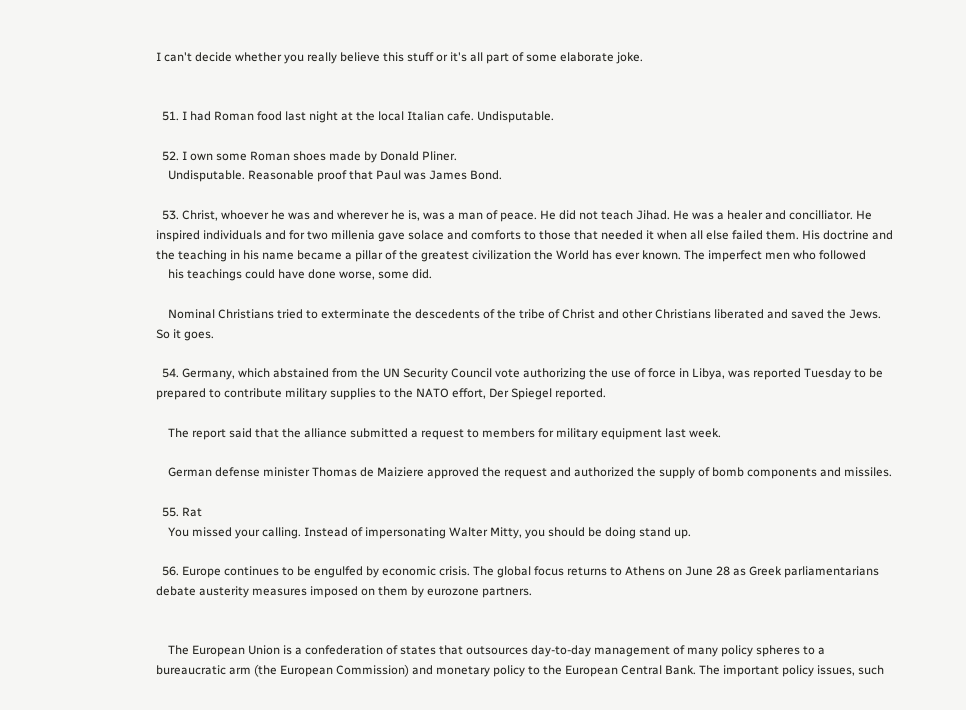I can't decide whether you really believe this stuff or it's all part of some elaborate joke.


  51. I had Roman food last night at the local Italian cafe. Undisputable.

  52. I own some Roman shoes made by Donald Pliner.
    Undisputable. Reasonable proof that Paul was James Bond.

  53. Christ, whoever he was and wherever he is, was a man of peace. He did not teach Jihad. He was a healer and concilliator. He inspired individuals and for two millenia gave solace and comforts to those that needed it when all else failed them. His doctrine and the teaching in his name became a pillar of the greatest civilization the World has ever known. The imperfect men who followed
    his teachings could have done worse, some did.

    Nominal Christians tried to exterminate the descedents of the tribe of Christ and other Christians liberated and saved the Jews. So it goes.

  54. Germany, which abstained from the UN Security Council vote authorizing the use of force in Libya, was reported Tuesday to be prepared to contribute military supplies to the NATO effort, Der Spiegel reported.

    The report said that the alliance submitted a request to members for military equipment last week.

    German defense minister Thomas de Maiziere approved the request and authorized the supply of bomb components and missiles.

  55. Rat
    You missed your calling. Instead of impersonating Walter Mitty, you should be doing stand up.

  56. Europe continues to be engulfed by economic crisis. The global focus returns to Athens on June 28 as Greek parliamentarians debate austerity measures imposed on them by eurozone partners.


    The European Union is a confederation of states that outsources day-to-day management of many policy spheres to a bureaucratic arm (the European Commission) and monetary policy to the European Central Bank. The important policy issues, such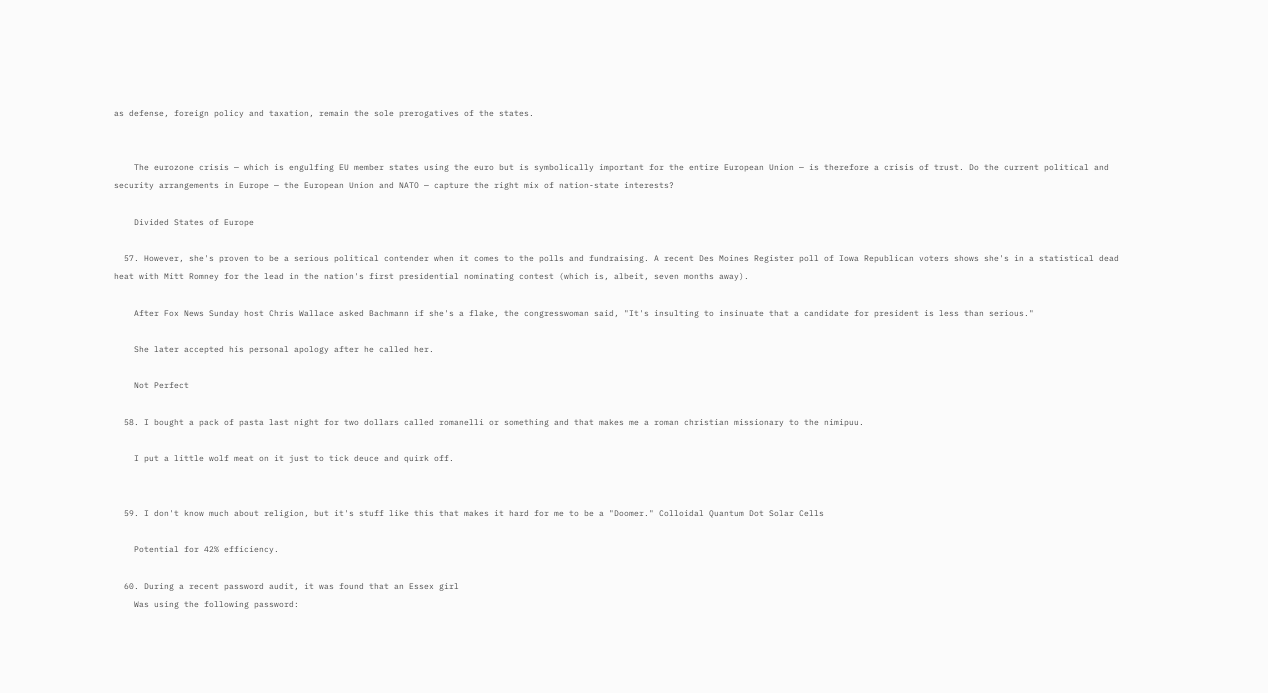as defense, foreign policy and taxation, remain the sole prerogatives of the states.


    The eurozone crisis — which is engulfing EU member states using the euro but is symbolically important for the entire European Union — is therefore a crisis of trust. Do the current political and security arrangements in Europe — the European Union and NATO — capture the right mix of nation-state interests?

    Divided States of Europe

  57. However, she's proven to be a serious political contender when it comes to the polls and fundraising. A recent Des Moines Register poll of Iowa Republican voters shows she's in a statistical dead heat with Mitt Romney for the lead in the nation's first presidential nominating contest (which is, albeit, seven months away).

    After Fox News Sunday host Chris Wallace asked Bachmann if she's a flake, the congresswoman said, "It's insulting to insinuate that a candidate for president is less than serious."

    She later accepted his personal apology after he called her.

    Not Perfect

  58. I bought a pack of pasta last night for two dollars called romanelli or something and that makes me a roman christian missionary to the nimipuu.

    I put a little wolf meat on it just to tick deuce and quirk off.


  59. I don't know much about religion, but it's stuff like this that makes it hard for me to be a "Doomer." Colloidal Quantum Dot Solar Cells

    Potential for 42% efficiency.

  60. During a recent password audit, it was found that an Essex girl
    Was using the following password: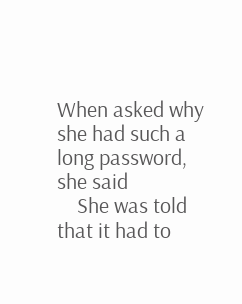When asked why she had such a long password, she said
    She was told that it had to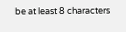be at least 8 characters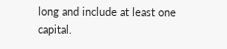long and include at least one capital.